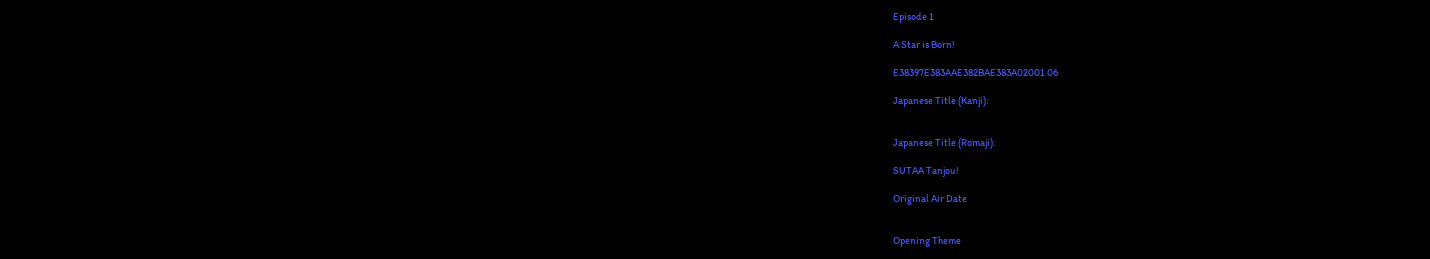Episode 1

A Star is Born!

E38397E383AAE382BAE383A02001 06

Japanese Title (Kanji):


Japanese Title (Romaji):

SUTAA Tanjou!

Original Air Date


Opening Theme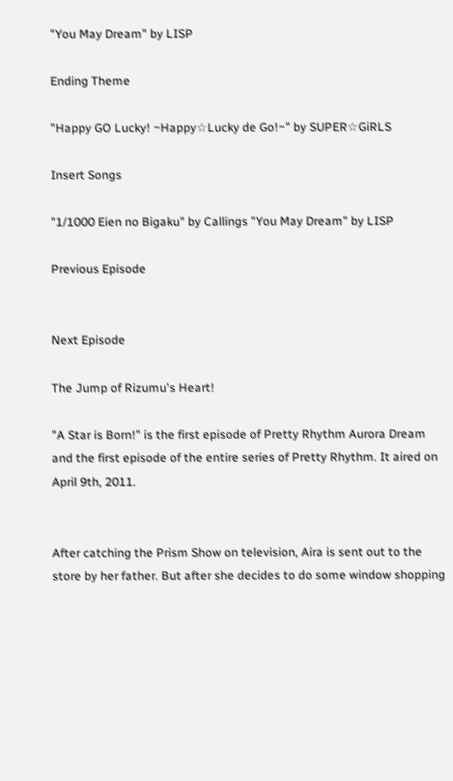"You May Dream" by LISP

Ending Theme

"Happy GO Lucky! ~Happy☆Lucky de Go!~" by SUPER☆GiRLS

Insert Songs

"1/1000 Eien no Bigaku" by Callings "You May Dream" by LISP

Previous Episode


Next Episode

The Jump of Rizumu's Heart!

"A Star is Born!" is the first episode of Pretty Rhythm Aurora Dream and the first episode of the entire series of Pretty Rhythm. It aired on April 9th, 2011.


After catching the Prism Show on television, Aira is sent out to the store by her father. But after she decides to do some window shopping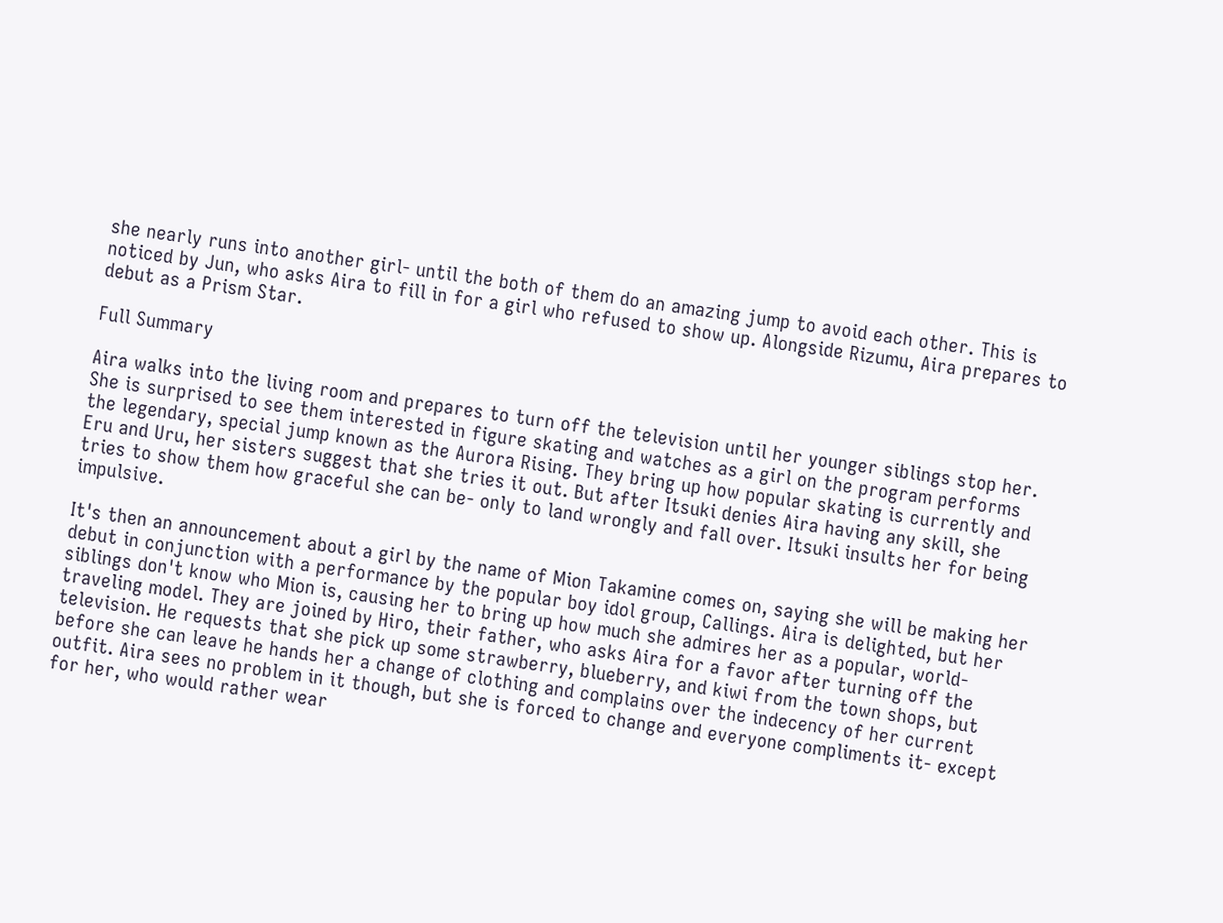she nearly runs into another girl- until the both of them do an amazing jump to avoid each other. This is noticed by Jun, who asks Aira to fill in for a girl who refused to show up. Alongside Rizumu, Aira prepares to debut as a Prism Star.

Full Summary

Aira walks into the living room and prepares to turn off the television until her younger siblings stop her. She is surprised to see them interested in figure skating and watches as a girl on the program performs the legendary, special jump known as the Aurora Rising. They bring up how popular skating is currently and Eru and Uru, her sisters suggest that she tries it out. But after Itsuki denies Aira having any skill, she tries to show them how graceful she can be- only to land wrongly and fall over. Itsuki insults her for being impulsive.

It's then an announcement about a girl by the name of Mion Takamine comes on, saying she will be making her debut in conjunction with a performance by the popular boy idol group, Callings. Aira is delighted, but her siblings don't know who Mion is, causing her to bring up how much she admires her as a popular, world-traveling model. They are joined by Hiro, their father, who asks Aira for a favor after turning off the television. He requests that she pick up some strawberry, blueberry, and kiwi from the town shops, but before she can leave he hands her a change of clothing and complains over the indecency of her current outfit. Aira sees no problem in it though, but she is forced to change and everyone compliments it- except for her, who would rather wear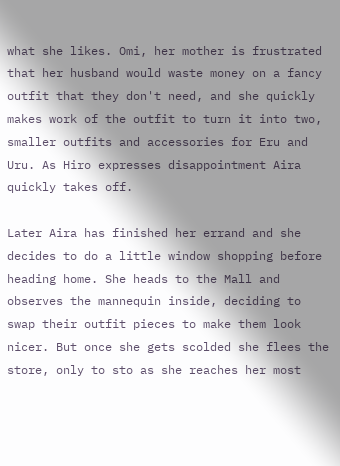what she likes. Omi, her mother is frustrated that her husband would waste money on a fancy outfit that they don't need, and she quickly makes work of the outfit to turn it into two, smaller outfits and accessories for Eru and Uru. As Hiro expresses disappointment Aira quickly takes off.

Later Aira has finished her errand and she decides to do a little window shopping before heading home. She heads to the Mall and observes the mannequin inside, deciding to swap their outfit pieces to make them look nicer. But once she gets scolded she flees the store, only to sto as she reaches her most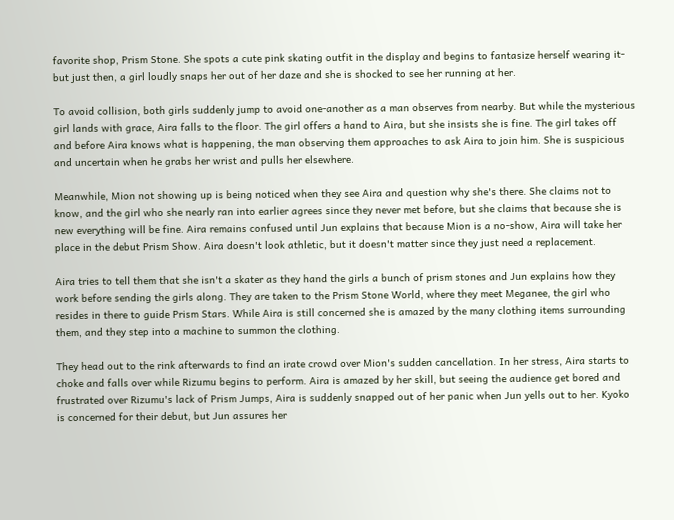favorite shop, Prism Stone. She spots a cute pink skating outfit in the display and begins to fantasize herself wearing it- but just then, a girl loudly snaps her out of her daze and she is shocked to see her running at her.

To avoid collision, both girls suddenly jump to avoid one-another as a man observes from nearby. But while the mysterious girl lands with grace, Aira falls to the floor. The girl offers a hand to Aira, but she insists she is fine. The girl takes off and before Aira knows what is happening, the man observing them approaches to ask Aira to join him. She is suspicious and uncertain when he grabs her wrist and pulls her elsewhere.

Meanwhile, Mion not showing up is being noticed when they see Aira and question why she's there. She claims not to know, and the girl who she nearly ran into earlier agrees since they never met before, but she claims that because she is new everything will be fine. Aira remains confused until Jun explains that because Mion is a no-show, Aira will take her place in the debut Prism Show. Aira doesn't look athletic, but it doesn't matter since they just need a replacement.

Aira tries to tell them that she isn't a skater as they hand the girls a bunch of prism stones and Jun explains how they work before sending the girls along. They are taken to the Prism Stone World, where they meet Meganee, the girl who resides in there to guide Prism Stars. While Aira is still concerned she is amazed by the many clothing items surrounding them, and they step into a machine to summon the clothing.

They head out to the rink afterwards to find an irate crowd over Mion's sudden cancellation. In her stress, Aira starts to choke and falls over while Rizumu begins to perform. Aira is amazed by her skill, but seeing the audience get bored and frustrated over Rizumu's lack of Prism Jumps, Aira is suddenly snapped out of her panic when Jun yells out to her. Kyoko is concerned for their debut, but Jun assures her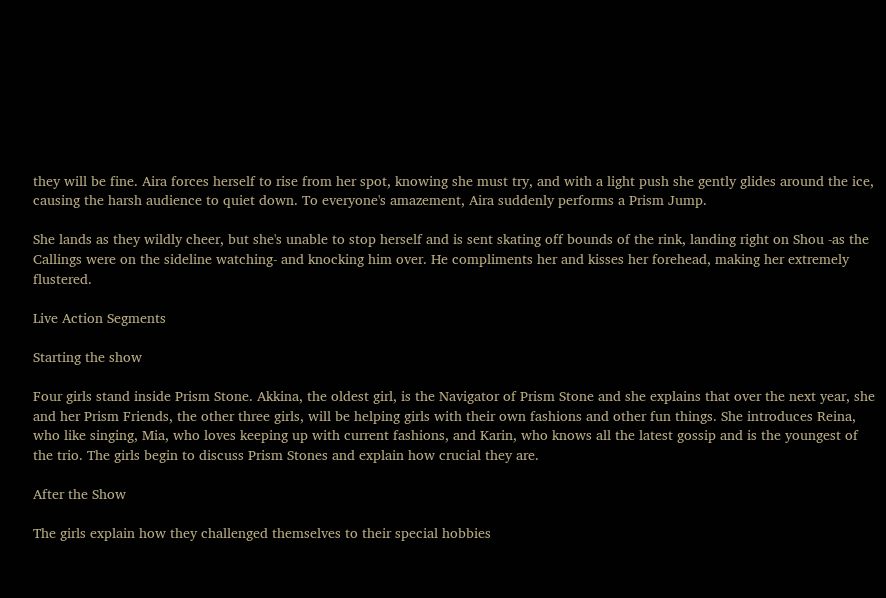they will be fine. Aira forces herself to rise from her spot, knowing she must try, and with a light push she gently glides around the ice, causing the harsh audience to quiet down. To everyone's amazement, Aira suddenly performs a Prism Jump.

She lands as they wildly cheer, but she's unable to stop herself and is sent skating off bounds of the rink, landing right on Shou -as the Callings were on the sideline watching- and knocking him over. He compliments her and kisses her forehead, making her extremely flustered.

Live Action Segments

Starting the show

Four girls stand inside Prism Stone. Akkina, the oldest girl, is the Navigator of Prism Stone and she explains that over the next year, she and her Prism Friends, the other three girls, will be helping girls with their own fashions and other fun things. She introduces Reina, who like singing, Mia, who loves keeping up with current fashions, and Karin, who knows all the latest gossip and is the youngest of the trio. The girls begin to discuss Prism Stones and explain how crucial they are.

After the Show

The girls explain how they challenged themselves to their special hobbies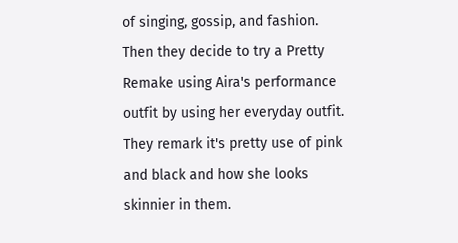of singing, gossip, and fashion. Then they decide to try a Pretty Remake using Aira's performance outfit by using her everyday outfit. They remark it's pretty use of pink and black and how she looks skinnier in them.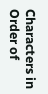Characters in Order of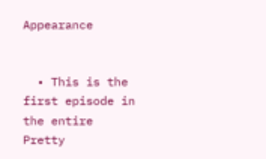Appearance


  • This is the first episode in the entire Pretty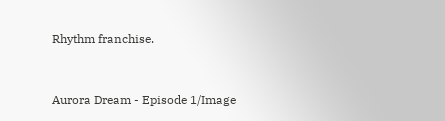Rhythm franchise.


Aurora Dream - Episode 1/Image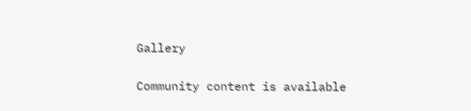Gallery

Community content is available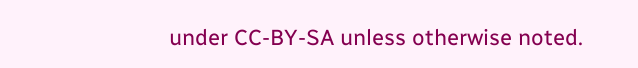under CC-BY-SA unless otherwise noted.